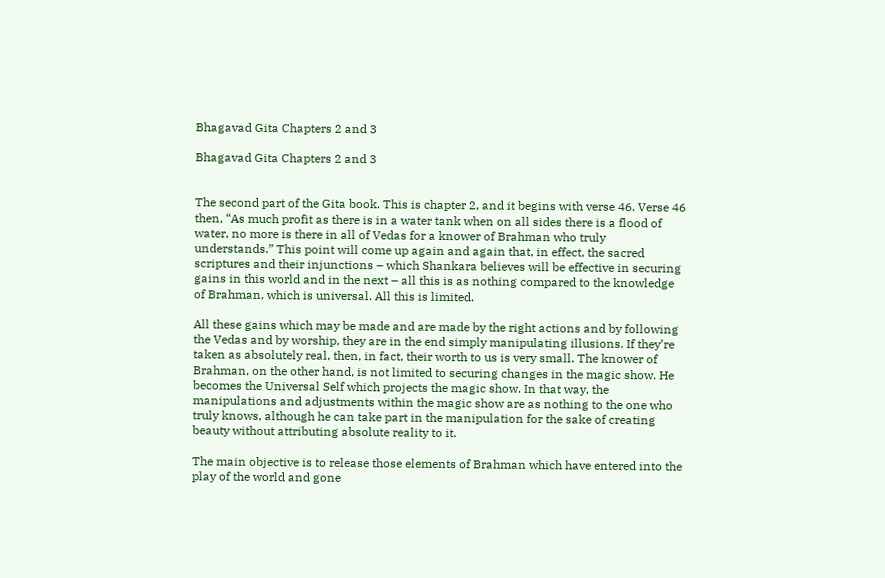Bhagavad Gita Chapters 2 and 3

Bhagavad Gita Chapters 2 and 3


The second part of the Gita book. This is chapter 2, and it begins with verse 46. Verse 46 then, “As much profit as there is in a water tank when on all sides there is a flood of water, no more is there in all of Vedas for a knower of Brahman who truly understands.” This point will come up again and again that, in effect, the sacred scriptures and their injunctions – which Shankara believes will be effective in securing gains in this world and in the next – all this is as nothing compared to the knowledge of Brahman, which is universal. All this is limited.

All these gains which may be made and are made by the right actions and by following the Vedas and by worship, they are in the end simply manipulating illusions. If they’re taken as absolutely real, then, in fact, their worth to us is very small. The knower of Brahman, on the other hand, is not limited to securing changes in the magic show. He becomes the Universal Self which projects the magic show. In that way, the manipulations and adjustments within the magic show are as nothing to the one who truly knows, although he can take part in the manipulation for the sake of creating beauty without attributing absolute reality to it.

The main objective is to release those elements of Brahman which have entered into the play of the world and gone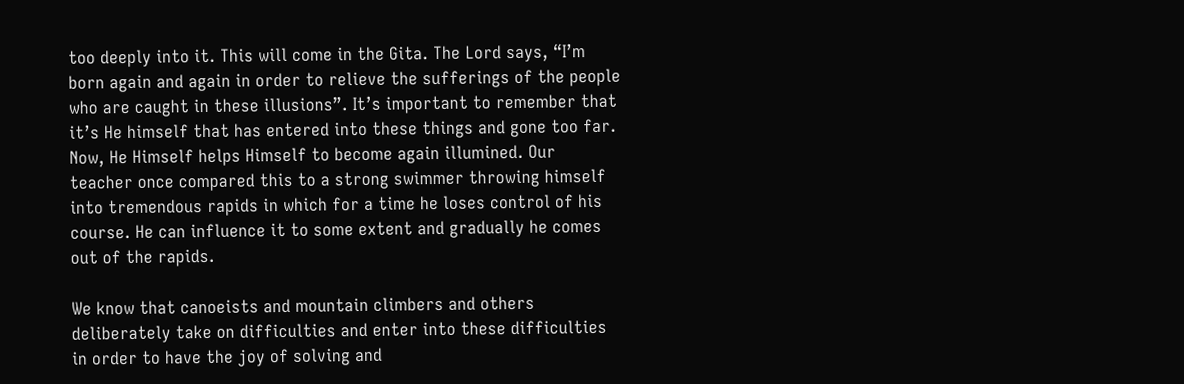too deeply into it. This will come in the Gita. The Lord says, “I’m born again and again in order to relieve the sufferings of the people who are caught in these illusions”. It’s important to remember that it’s He himself that has entered into these things and gone too far. Now, He Himself helps Himself to become again illumined. Our teacher once compared this to a strong swimmer throwing himself into tremendous rapids in which for a time he loses control of his course. He can influence it to some extent and gradually he comes out of the rapids.

We know that canoeists and mountain climbers and others deliberately take on difficulties and enter into these difficulties in order to have the joy of solving and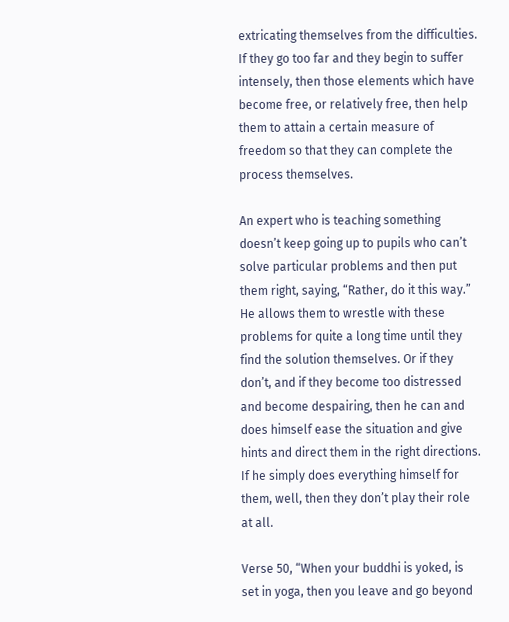extricating themselves from the difficulties. If they go too far and they begin to suffer intensely, then those elements which have become free, or relatively free, then help them to attain a certain measure of freedom so that they can complete the process themselves.

An expert who is teaching something doesn’t keep going up to pupils who can’t solve particular problems and then put them right, saying, “Rather, do it this way.” He allows them to wrestle with these problems for quite a long time until they find the solution themselves. Or if they don’t, and if they become too distressed and become despairing, then he can and does himself ease the situation and give hints and direct them in the right directions. If he simply does everything himself for them, well, then they don’t play their role at all.

Verse 50, “When your buddhi is yoked, is set in yoga, then you leave and go beyond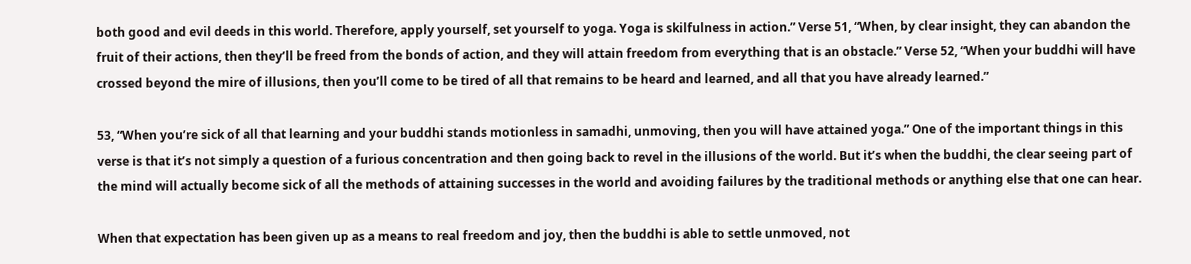both good and evil deeds in this world. Therefore, apply yourself, set yourself to yoga. Yoga is skilfulness in action.” Verse 51, “When, by clear insight, they can abandon the fruit of their actions, then they’ll be freed from the bonds of action, and they will attain freedom from everything that is an obstacle.” Verse 52, “When your buddhi will have crossed beyond the mire of illusions, then you’ll come to be tired of all that remains to be heard and learned, and all that you have already learned.”

53, “When you’re sick of all that learning and your buddhi stands motionless in samadhi, unmoving, then you will have attained yoga.” One of the important things in this verse is that it’s not simply a question of a furious concentration and then going back to revel in the illusions of the world. But it’s when the buddhi, the clear seeing part of the mind will actually become sick of all the methods of attaining successes in the world and avoiding failures by the traditional methods or anything else that one can hear.

When that expectation has been given up as a means to real freedom and joy, then the buddhi is able to settle unmoved, not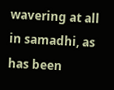wavering at all in samadhi, as has been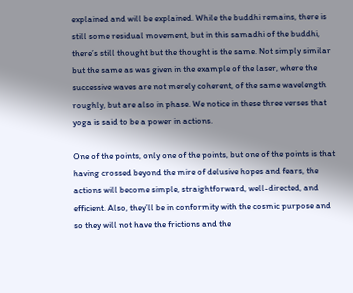explained and will be explained. While the buddhi remains, there is still some residual movement, but in this samadhi of the buddhi, there’s still thought but the thought is the same. Not simply similar but the same as was given in the example of the laser, where the successive waves are not merely coherent, of the same wavelength roughly, but are also in phase. We notice in these three verses that yoga is said to be a power in actions.

One of the points, only one of the points, but one of the points is that having crossed beyond the mire of delusive hopes and fears, the actions will become simple, straightforward, well-directed, and efficient. Also, they’ll be in conformity with the cosmic purpose and so they will not have the frictions and the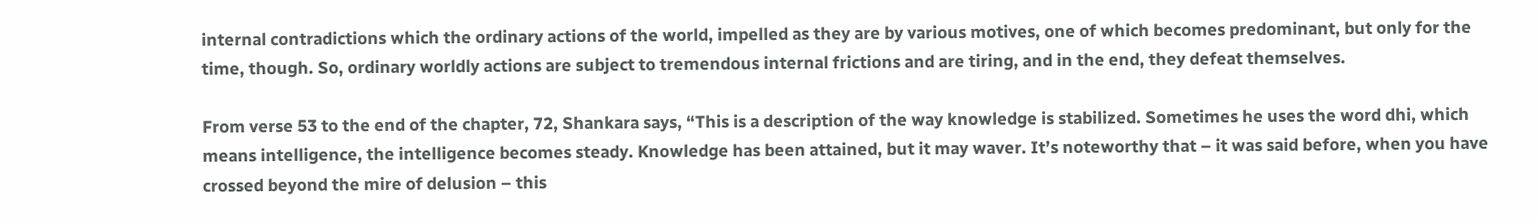internal contradictions which the ordinary actions of the world, impelled as they are by various motives, one of which becomes predominant, but only for the time, though. So, ordinary worldly actions are subject to tremendous internal frictions and are tiring, and in the end, they defeat themselves.

From verse 53 to the end of the chapter, 72, Shankara says, “This is a description of the way knowledge is stabilized. Sometimes he uses the word dhi, which means intelligence, the intelligence becomes steady. Knowledge has been attained, but it may waver. It’s noteworthy that – it was said before, when you have crossed beyond the mire of delusion – this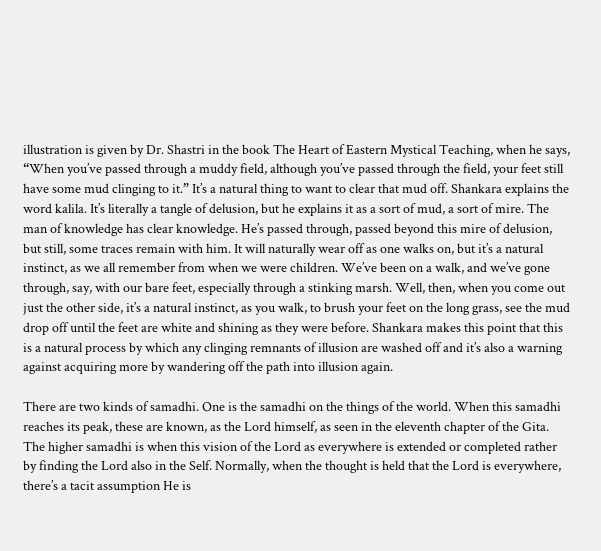illustration is given by Dr. Shastri in the book The Heart of Eastern Mystical Teaching, when he says, “When you’ve passed through a muddy field, although you’ve passed through the field, your feet still have some mud clinging to it.” It’s a natural thing to want to clear that mud off. Shankara explains the word kalila. It’s literally a tangle of delusion, but he explains it as a sort of mud, a sort of mire. The man of knowledge has clear knowledge. He’s passed through, passed beyond this mire of delusion, but still, some traces remain with him. It will naturally wear off as one walks on, but it’s a natural instinct, as we all remember from when we were children. We’ve been on a walk, and we’ve gone through, say, with our bare feet, especially through a stinking marsh. Well, then, when you come out just the other side, it’s a natural instinct, as you walk, to brush your feet on the long grass, see the mud drop off until the feet are white and shining as they were before. Shankara makes this point that this is a natural process by which any clinging remnants of illusion are washed off and it’s also a warning against acquiring more by wandering off the path into illusion again.

There are two kinds of samadhi. One is the samadhi on the things of the world. When this samadhi reaches its peak, these are known, as the Lord himself, as seen in the eleventh chapter of the Gita. The higher samadhi is when this vision of the Lord as everywhere is extended or completed rather by finding the Lord also in the Self. Normally, when the thought is held that the Lord is everywhere, there’s a tacit assumption He is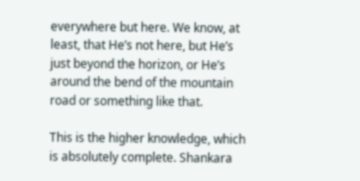everywhere but here. We know, at least, that He’s not here, but He’s just beyond the horizon, or He’s around the bend of the mountain road or something like that.

This is the higher knowledge, which is absolutely complete. Shankara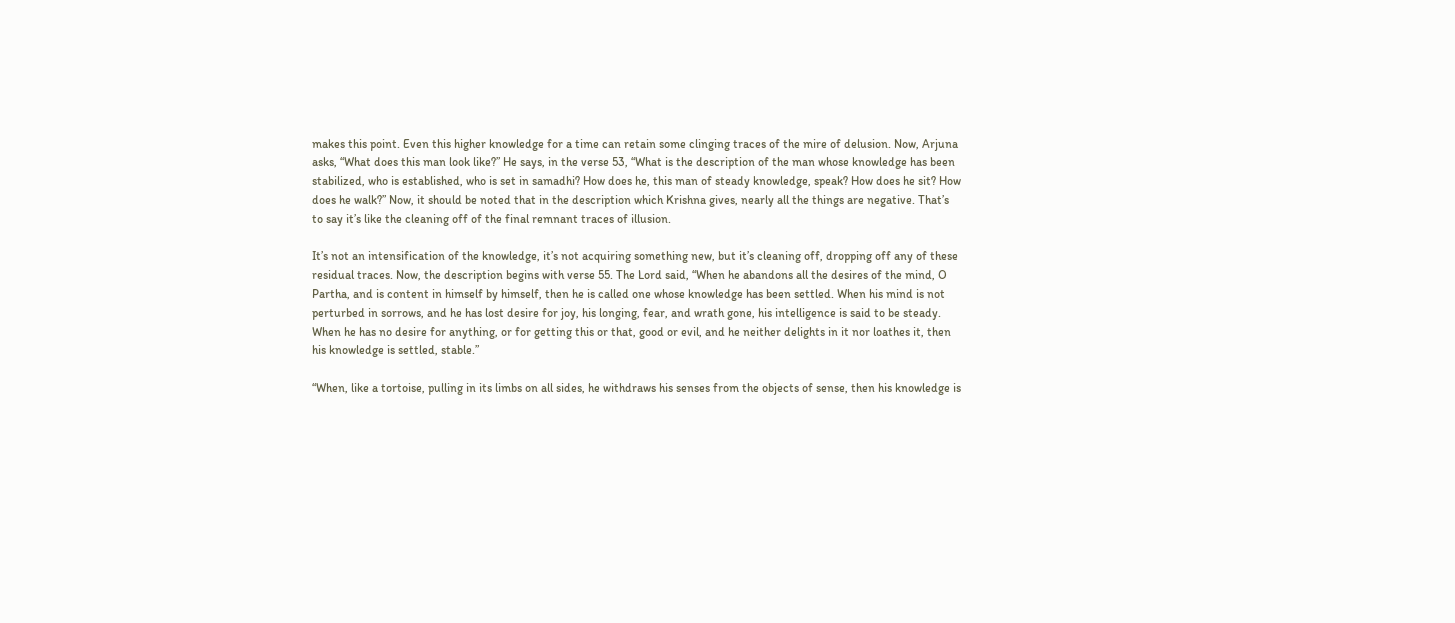makes this point. Even this higher knowledge for a time can retain some clinging traces of the mire of delusion. Now, Arjuna asks, “What does this man look like?” He says, in the verse 53, “What is the description of the man whose knowledge has been stabilized, who is established, who is set in samadhi? How does he, this man of steady knowledge, speak? How does he sit? How does he walk?” Now, it should be noted that in the description which Krishna gives, nearly all the things are negative. That’s to say it’s like the cleaning off of the final remnant traces of illusion.

It’s not an intensification of the knowledge, it’s not acquiring something new, but it’s cleaning off, dropping off any of these residual traces. Now, the description begins with verse 55. The Lord said, “When he abandons all the desires of the mind, O Partha, and is content in himself by himself, then he is called one whose knowledge has been settled. When his mind is not perturbed in sorrows, and he has lost desire for joy, his longing, fear, and wrath gone, his intelligence is said to be steady. When he has no desire for anything, or for getting this or that, good or evil, and he neither delights in it nor loathes it, then his knowledge is settled, stable.”

“When, like a tortoise, pulling in its limbs on all sides, he withdraws his senses from the objects of sense, then his knowledge is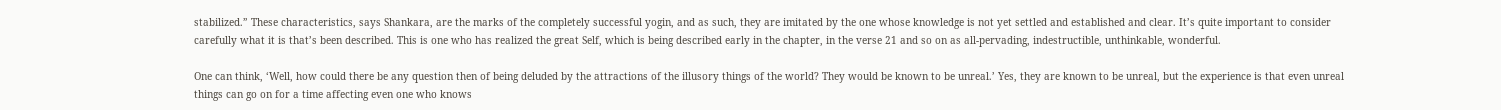stabilized.” These characteristics, says Shankara, are the marks of the completely successful yogin, and as such, they are imitated by the one whose knowledge is not yet settled and established and clear. It’s quite important to consider carefully what it is that’s been described. This is one who has realized the great Self, which is being described early in the chapter, in the verse 21 and so on as all-pervading, indestructible, unthinkable, wonderful.

One can think, ‘Well, how could there be any question then of being deluded by the attractions of the illusory things of the world? They would be known to be unreal.’ Yes, they are known to be unreal, but the experience is that even unreal things can go on for a time affecting even one who knows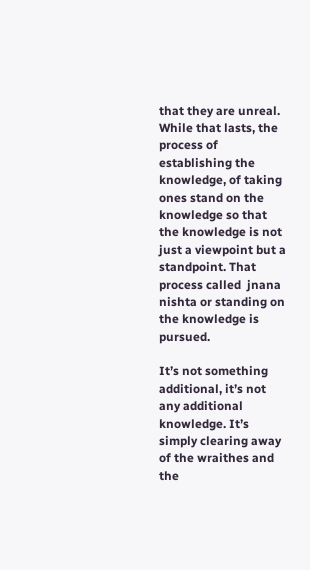that they are unreal. While that lasts, the process of establishing the knowledge, of taking ones stand on the knowledge so that the knowledge is not just a viewpoint but a standpoint. That process called  jnana nishta or standing on the knowledge is pursued.

It’s not something additional, it’s not any additional knowledge. It’s simply clearing away of the wraithes and the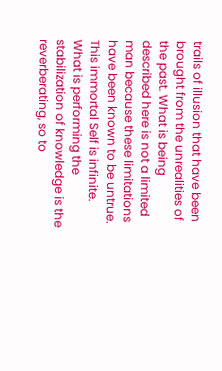trails of illusion that have been brought from the unrealities of the past. What is being described here is not a limited man because these limitations have been known to be untrue. This immortal Self is infinite. What is performing the stabilization of knowledge is the reverberating, so to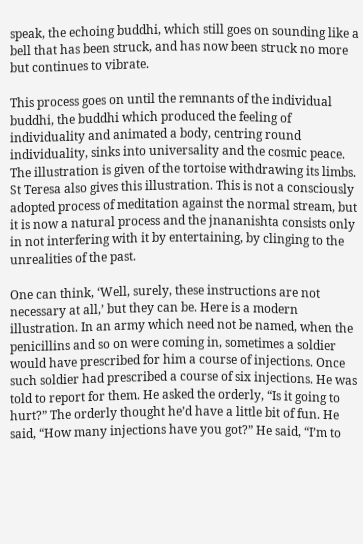speak, the echoing buddhi, which still goes on sounding like a bell that has been struck, and has now been struck no more but continues to vibrate.

This process goes on until the remnants of the individual buddhi, the buddhi which produced the feeling of individuality and animated a body, centring round individuality, sinks into universality and the cosmic peace. The illustration is given of the tortoise withdrawing its limbs. St Teresa also gives this illustration. This is not a consciously adopted process of meditation against the normal stream, but it is now a natural process and the jnananishta consists only in not interfering with it by entertaining, by clinging to the unrealities of the past.

One can think, ‘Well, surely, these instructions are not necessary at all,’ but they can be. Here is a modern illustration. In an army which need not be named, when the penicillins and so on were coming in, sometimes a soldier would have prescribed for him a course of injections. Once such soldier had prescribed a course of six injections. He was told to report for them. He asked the orderly, “Is it going to hurt?” The orderly thought he’d have a little bit of fun. He said, “How many injections have you got?” He said, “I’m to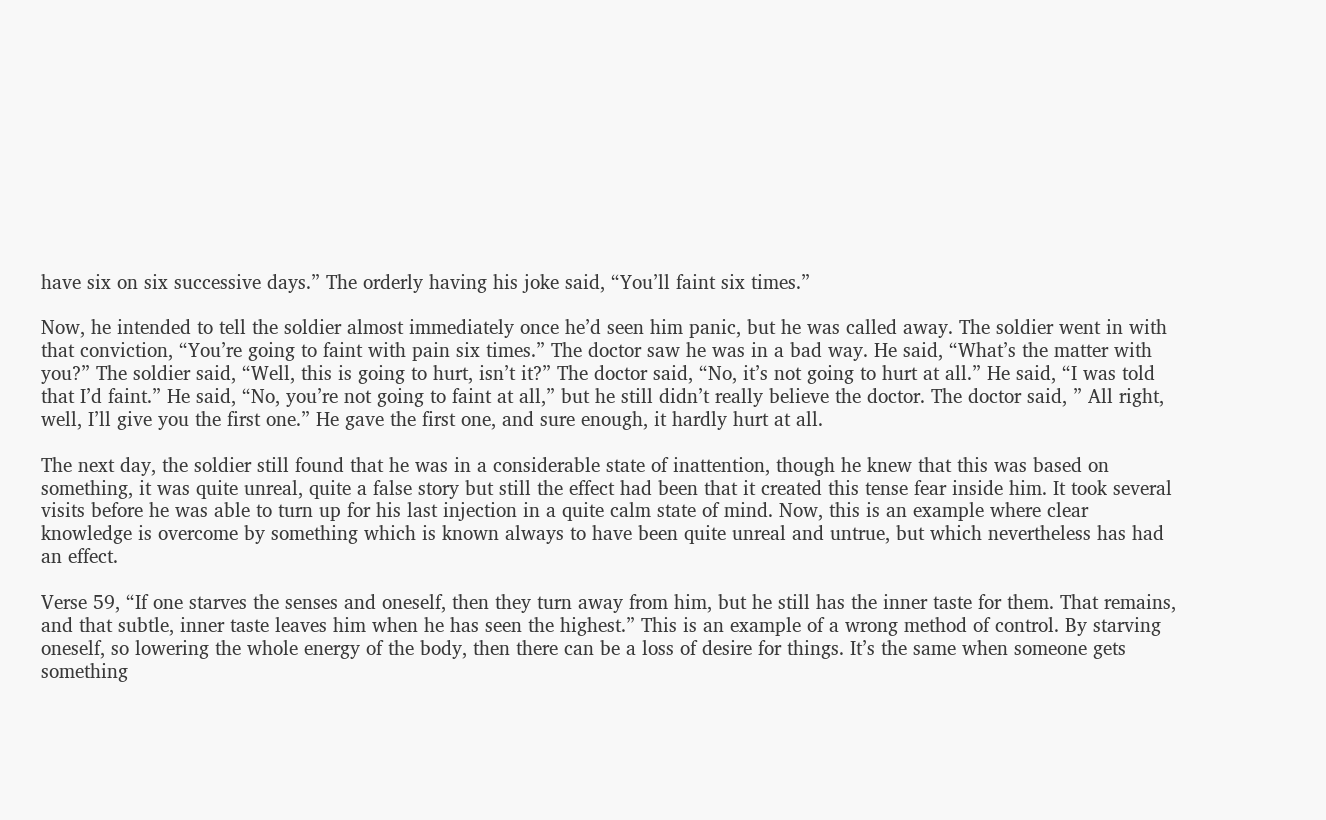have six on six successive days.” The orderly having his joke said, “You’ll faint six times.”

Now, he intended to tell the soldier almost immediately once he’d seen him panic, but he was called away. The soldier went in with that conviction, “You’re going to faint with pain six times.” The doctor saw he was in a bad way. He said, “What’s the matter with you?” The soldier said, “Well, this is going to hurt, isn’t it?” The doctor said, “No, it’s not going to hurt at all.” He said, “I was told that I’d faint.” He said, “No, you’re not going to faint at all,” but he still didn’t really believe the doctor. The doctor said, ” All right, well, I’ll give you the first one.” He gave the first one, and sure enough, it hardly hurt at all.

The next day, the soldier still found that he was in a considerable state of inattention, though he knew that this was based on something, it was quite unreal, quite a false story but still the effect had been that it created this tense fear inside him. It took several visits before he was able to turn up for his last injection in a quite calm state of mind. Now, this is an example where clear knowledge is overcome by something which is known always to have been quite unreal and untrue, but which nevertheless has had an effect.

Verse 59, “If one starves the senses and oneself, then they turn away from him, but he still has the inner taste for them. That remains, and that subtle, inner taste leaves him when he has seen the highest.” This is an example of a wrong method of control. By starving oneself, so lowering the whole energy of the body, then there can be a loss of desire for things. It’s the same when someone gets something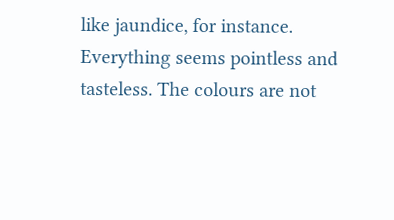like jaundice, for instance. Everything seems pointless and tasteless. The colours are not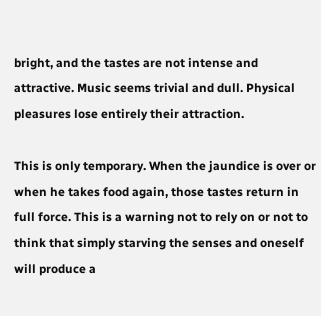bright, and the tastes are not intense and attractive. Music seems trivial and dull. Physical pleasures lose entirely their attraction.

This is only temporary. When the jaundice is over or when he takes food again, those tastes return in full force. This is a warning not to rely on or not to think that simply starving the senses and oneself will produce a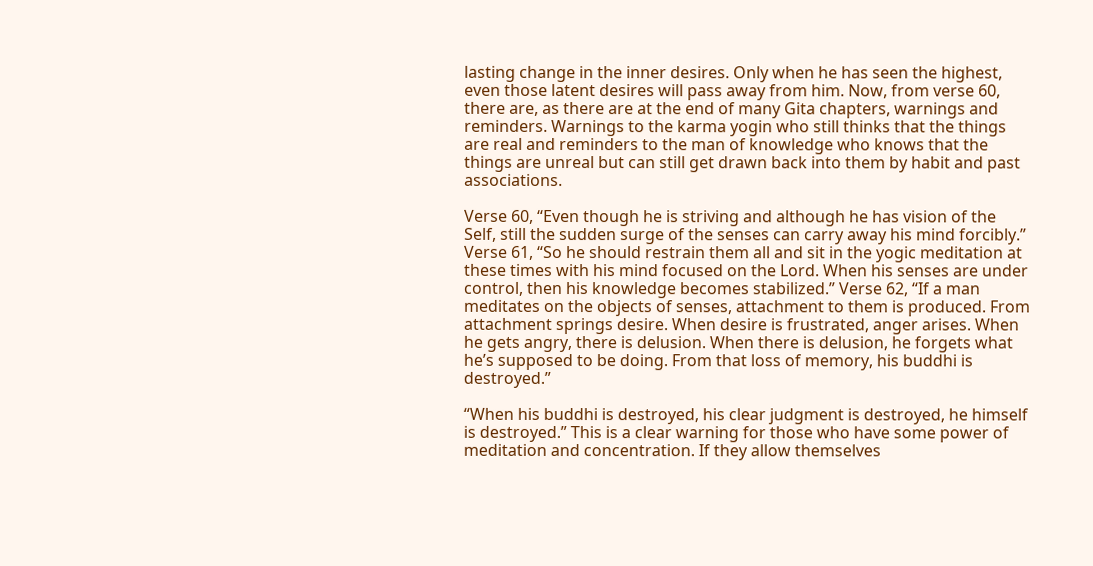lasting change in the inner desires. Only when he has seen the highest, even those latent desires will pass away from him. Now, from verse 60, there are, as there are at the end of many Gita chapters, warnings and reminders. Warnings to the karma yogin who still thinks that the things are real and reminders to the man of knowledge who knows that the things are unreal but can still get drawn back into them by habit and past associations.

Verse 60, “Even though he is striving and although he has vision of the Self, still the sudden surge of the senses can carry away his mind forcibly.” Verse 61, “So he should restrain them all and sit in the yogic meditation at these times with his mind focused on the Lord. When his senses are under control, then his knowledge becomes stabilized.” Verse 62, “If a man meditates on the objects of senses, attachment to them is produced. From attachment springs desire. When desire is frustrated, anger arises. When he gets angry, there is delusion. When there is delusion, he forgets what he’s supposed to be doing. From that loss of memory, his buddhi is destroyed.”

“When his buddhi is destroyed, his clear judgment is destroyed, he himself is destroyed.” This is a clear warning for those who have some power of meditation and concentration. If they allow themselves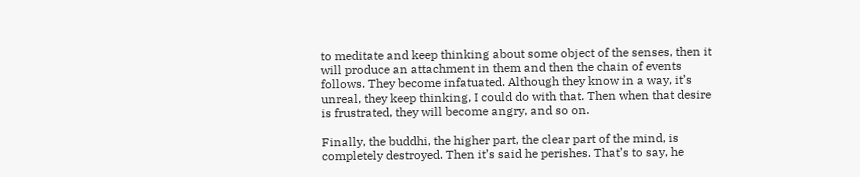to meditate and keep thinking about some object of the senses, then it will produce an attachment in them and then the chain of events follows. They become infatuated. Although they know in a way, it’s unreal, they keep thinking, I could do with that. Then when that desire is frustrated, they will become angry, and so on.

Finally, the buddhi, the higher part, the clear part of the mind, is completely destroyed. Then it’s said he perishes. That’s to say, he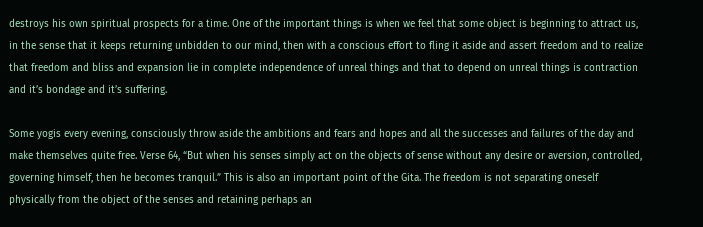destroys his own spiritual prospects for a time. One of the important things is when we feel that some object is beginning to attract us, in the sense that it keeps returning unbidden to our mind, then with a conscious effort to fling it aside and assert freedom and to realize that freedom and bliss and expansion lie in complete independence of unreal things and that to depend on unreal things is contraction and it’s bondage and it’s suffering.

Some yogis every evening, consciously throw aside the ambitions and fears and hopes and all the successes and failures of the day and make themselves quite free. Verse 64, “But when his senses simply act on the objects of sense without any desire or aversion, controlled, governing himself, then he becomes tranquil.” This is also an important point of the Gita. The freedom is not separating oneself physically from the object of the senses and retaining perhaps an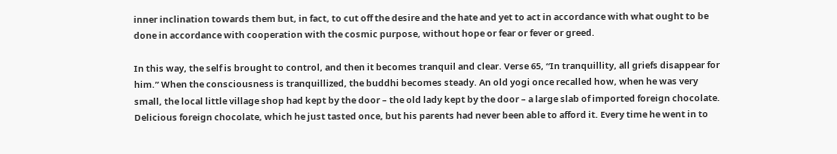inner inclination towards them but, in fact, to cut off the desire and the hate and yet to act in accordance with what ought to be done in accordance with cooperation with the cosmic purpose, without hope or fear or fever or greed.

In this way, the self is brought to control, and then it becomes tranquil and clear. Verse 65, “In tranquillity, all griefs disappear for him.” When the consciousness is tranquillized, the buddhi becomes steady. An old yogi once recalled how, when he was very small, the local little village shop had kept by the door – the old lady kept by the door – a large slab of imported foreign chocolate. Delicious foreign chocolate, which he just tasted once, but his parents had never been able to afford it. Every time he went in to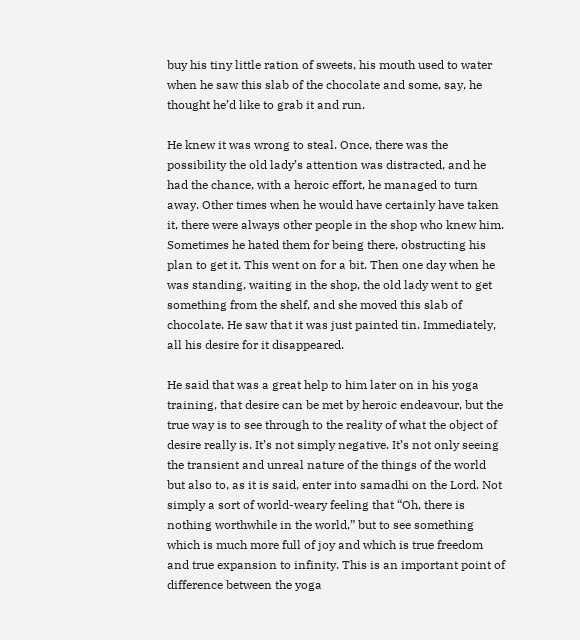buy his tiny little ration of sweets, his mouth used to water when he saw this slab of the chocolate and some, say, he thought he’d like to grab it and run.

He knew it was wrong to steal. Once, there was the possibility the old lady’s attention was distracted, and he had the chance, with a heroic effort, he managed to turn away. Other times when he would have certainly have taken it, there were always other people in the shop who knew him. Sometimes he hated them for being there, obstructing his plan to get it. This went on for a bit. Then one day when he was standing, waiting in the shop, the old lady went to get something from the shelf, and she moved this slab of chocolate. He saw that it was just painted tin. Immediately, all his desire for it disappeared.

He said that was a great help to him later on in his yoga training, that desire can be met by heroic endeavour, but the true way is to see through to the reality of what the object of desire really is. It’s not simply negative. It’s not only seeing the transient and unreal nature of the things of the world but also to, as it is said, enter into samadhi on the Lord. Not simply a sort of world-weary feeling that “Oh, there is nothing worthwhile in the world,” but to see something which is much more full of joy and which is true freedom and true expansion to infinity. This is an important point of difference between the yoga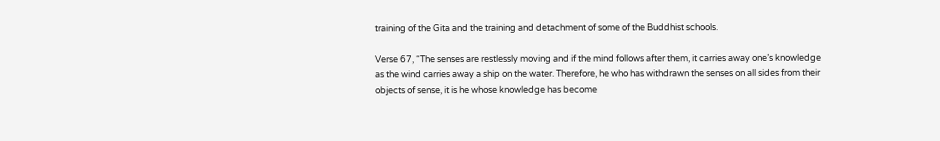training of the Gita and the training and detachment of some of the Buddhist schools.

Verse 67, “The senses are restlessly moving and if the mind follows after them, it carries away one’s knowledge as the wind carries away a ship on the water. Therefore, he who has withdrawn the senses on all sides from their objects of sense, it is he whose knowledge has become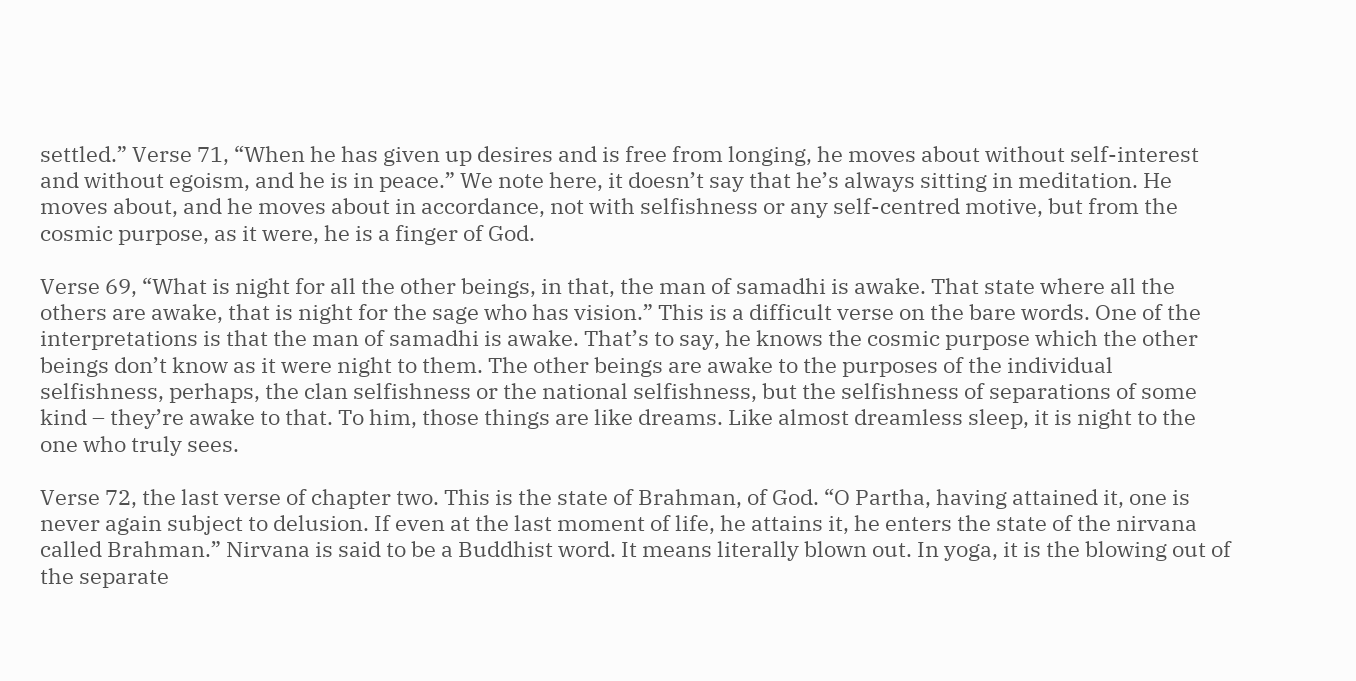settled.” Verse 71, “When he has given up desires and is free from longing, he moves about without self-interest and without egoism, and he is in peace.” We note here, it doesn’t say that he’s always sitting in meditation. He moves about, and he moves about in accordance, not with selfishness or any self-centred motive, but from the cosmic purpose, as it were, he is a finger of God.

Verse 69, “What is night for all the other beings, in that, the man of samadhi is awake. That state where all the others are awake, that is night for the sage who has vision.” This is a difficult verse on the bare words. One of the interpretations is that the man of samadhi is awake. That’s to say, he knows the cosmic purpose which the other beings don’t know as it were night to them. The other beings are awake to the purposes of the individual selfishness, perhaps, the clan selfishness or the national selfishness, but the selfishness of separations of some kind – they’re awake to that. To him, those things are like dreams. Like almost dreamless sleep, it is night to the one who truly sees.

Verse 72, the last verse of chapter two. This is the state of Brahman, of God. “O Partha, having attained it, one is never again subject to delusion. If even at the last moment of life, he attains it, he enters the state of the nirvana called Brahman.” Nirvana is said to be a Buddhist word. It means literally blown out. In yoga, it is the blowing out of the separate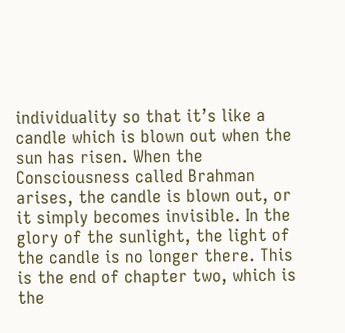individuality so that it’s like a candle which is blown out when the sun has risen. When the Consciousness called Brahman arises, the candle is blown out, or it simply becomes invisible. In the glory of the sunlight, the light of the candle is no longer there. This is the end of chapter two, which is the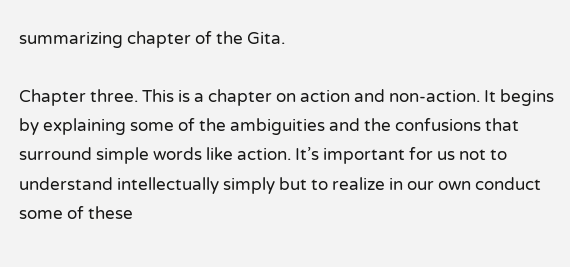summarizing chapter of the Gita.

Chapter three. This is a chapter on action and non-action. It begins by explaining some of the ambiguities and the confusions that surround simple words like action. It’s important for us not to understand intellectually simply but to realize in our own conduct some of these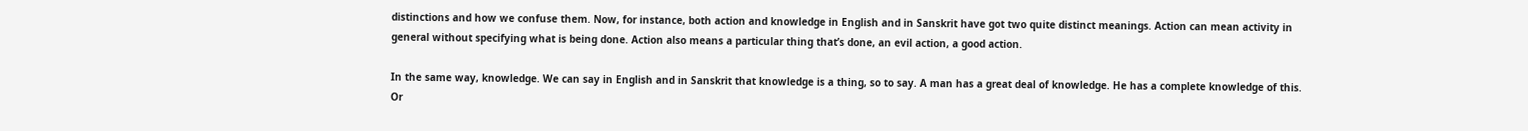distinctions and how we confuse them. Now, for instance, both action and knowledge in English and in Sanskrit have got two quite distinct meanings. Action can mean activity in general without specifying what is being done. Action also means a particular thing that’s done, an evil action, a good action.

In the same way, knowledge. We can say in English and in Sanskrit that knowledge is a thing, so to say. A man has a great deal of knowledge. He has a complete knowledge of this. Or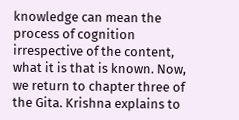knowledge can mean the process of cognition irrespective of the content, what it is that is known. Now, we return to chapter three of the Gita. Krishna explains to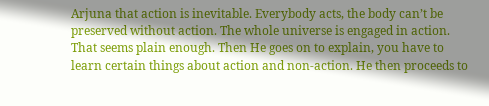Arjuna that action is inevitable. Everybody acts, the body can’t be preserved without action. The whole universe is engaged in action. That seems plain enough. Then He goes on to explain, you have to learn certain things about action and non-action. He then proceeds to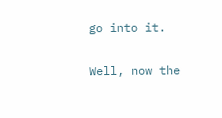go into it.

Well, now the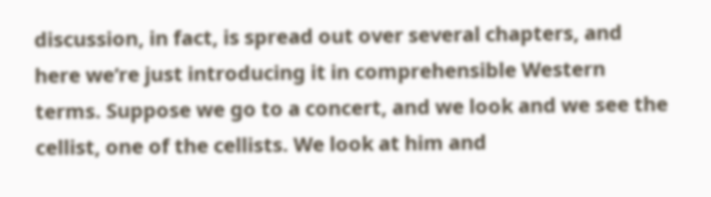discussion, in fact, is spread out over several chapters, and here we’re just introducing it in comprehensible Western terms. Suppose we go to a concert, and we look and we see the cellist, one of the cellists. We look at him and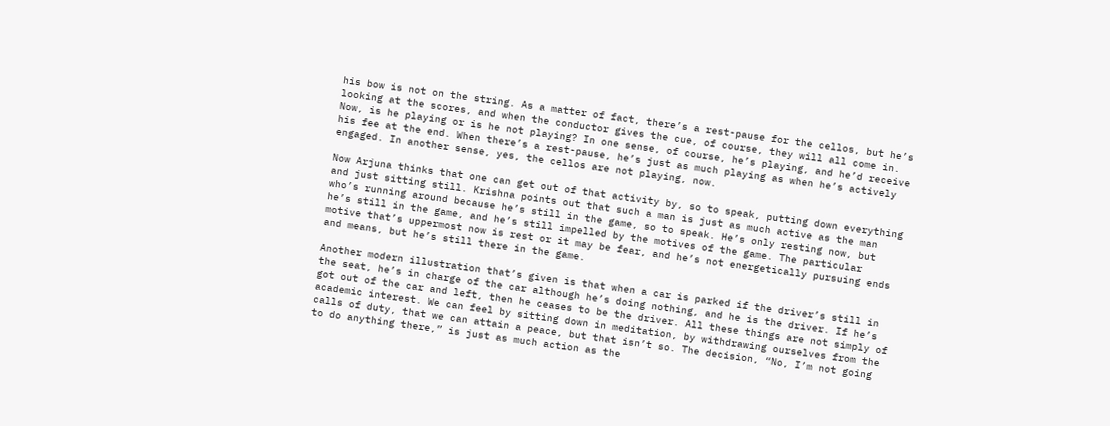his bow is not on the string. As a matter of fact, there’s a rest-pause for the cellos, but he’s looking at the scores, and when the conductor gives the cue, of course, they will all come in. Now, is he playing or is he not playing? In one sense, of course, he’s playing, and he’d receive his fee at the end. When there’s a rest-pause, he’s just as much playing as when he’s actively engaged. In another sense, yes, the cellos are not playing, now.

Now Arjuna thinks that one can get out of that activity by, so to speak, putting down everything and just sitting still. Krishna points out that such a man is just as much active as the man who’s running around because he’s still in the game, so to speak. He’s only resting now, but he’s still in the game, and he’s still impelled by the motives of the game. The particular motive that’s uppermost now is rest or it may be fear, and he’s not energetically pursuing ends and means, but he’s still there in the game.

Another modern illustration that’s given is that when a car is parked if the driver’s still in the seat, he’s in charge of the car although he’s doing nothing, and he is the driver. If he’s got out of the car and left, then he ceases to be the driver. All these things are not simply of academic interest. We can feel by sitting down in meditation, by withdrawing ourselves from the calls of duty, that we can attain a peace, but that isn’t so. The decision, “No, I’m not going to do anything there,” is just as much action as the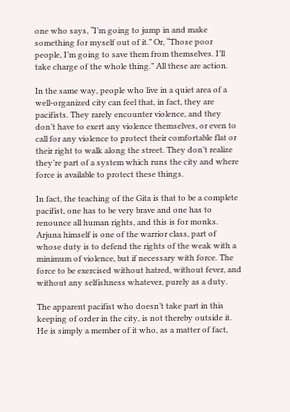one who says, “I’m going to jump in and make something for myself out of it.” Or, “Those poor people, I’m going to save them from themselves. I’ll take charge of the whole thing.” All these are action.

In the same way, people who live in a quiet area of a well-organized city can feel that, in fact, they are pacifists. They rarely encounter violence, and they don’t have to exert any violence themselves, or even to call for any violence to protect their comfortable flat or their right to walk along the street. They don’t realize they’re part of a system which runs the city and where force is available to protect these things.

In fact, the teaching of the Gita is that to be a complete pacifist, one has to be very brave and one has to renounce all human rights, and this is for monks. Arjuna himself is one of the warrior class, part of whose duty is to defend the rights of the weak with a minimum of violence, but if necessary with force. The force to be exercised without hatred, without fever, and without any selfishness whatever, purely as a duty.

The apparent pacifist who doesn’t take part in this keeping of order in the city, is not thereby outside it. He is simply a member of it who, as a matter of fact,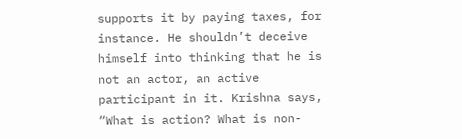supports it by paying taxes, for instance. He shouldn’t deceive himself into thinking that he is not an actor, an active participant in it. Krishna says, “What is action? What is non-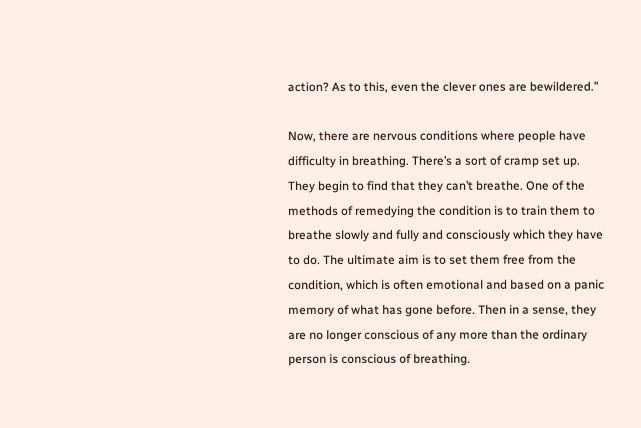action? As to this, even the clever ones are bewildered.”

Now, there are nervous conditions where people have difficulty in breathing. There’s a sort of cramp set up. They begin to find that they can’t breathe. One of the methods of remedying the condition is to train them to breathe slowly and fully and consciously which they have to do. The ultimate aim is to set them free from the condition, which is often emotional and based on a panic memory of what has gone before. Then in a sense, they are no longer conscious of any more than the ordinary person is conscious of breathing.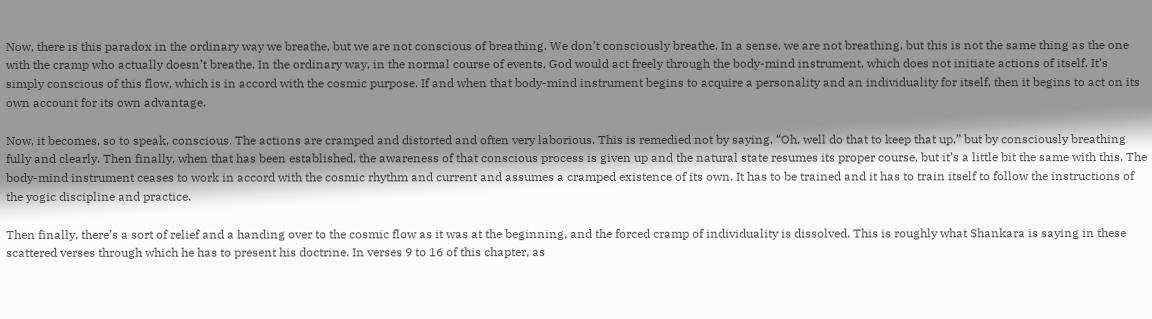Now, there is this paradox in the ordinary way we breathe, but we are not conscious of breathing. We don’t consciously breathe. In a sense, we are not breathing, but this is not the same thing as the one with the cramp who actually doesn’t breathe. In the ordinary way, in the normal course of events, God would act freely through the body-mind instrument, which does not initiate actions of itself. It’s simply conscious of this flow, which is in accord with the cosmic purpose. If and when that body-mind instrument begins to acquire a personality and an individuality for itself, then it begins to act on its own account for its own advantage.

Now, it becomes, so to speak, conscious. The actions are cramped and distorted and often very laborious. This is remedied not by saying, “Oh, well do that to keep that up,” but by consciously breathing fully and clearly. Then finally, when that has been established, the awareness of that conscious process is given up and the natural state resumes its proper course, but it’s a little bit the same with this. The body-mind instrument ceases to work in accord with the cosmic rhythm and current and assumes a cramped existence of its own. It has to be trained and it has to train itself to follow the instructions of the yogic discipline and practice.

Then finally, there’s a sort of relief and a handing over to the cosmic flow as it was at the beginning, and the forced cramp of individuality is dissolved. This is roughly what Shankara is saying in these scattered verses through which he has to present his doctrine. In verses 9 to 16 of this chapter, as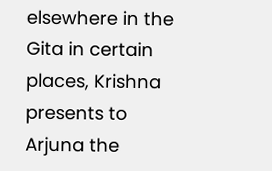elsewhere in the Gita in certain places, Krishna presents to Arjuna the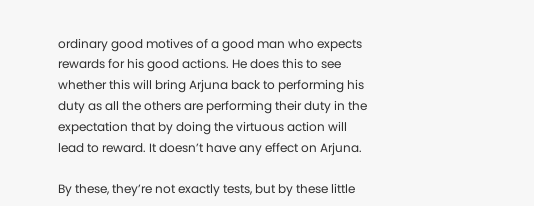ordinary good motives of a good man who expects rewards for his good actions. He does this to see whether this will bring Arjuna back to performing his duty as all the others are performing their duty in the expectation that by doing the virtuous action will lead to reward. It doesn’t have any effect on Arjuna.

By these, they’re not exactly tests, but by these little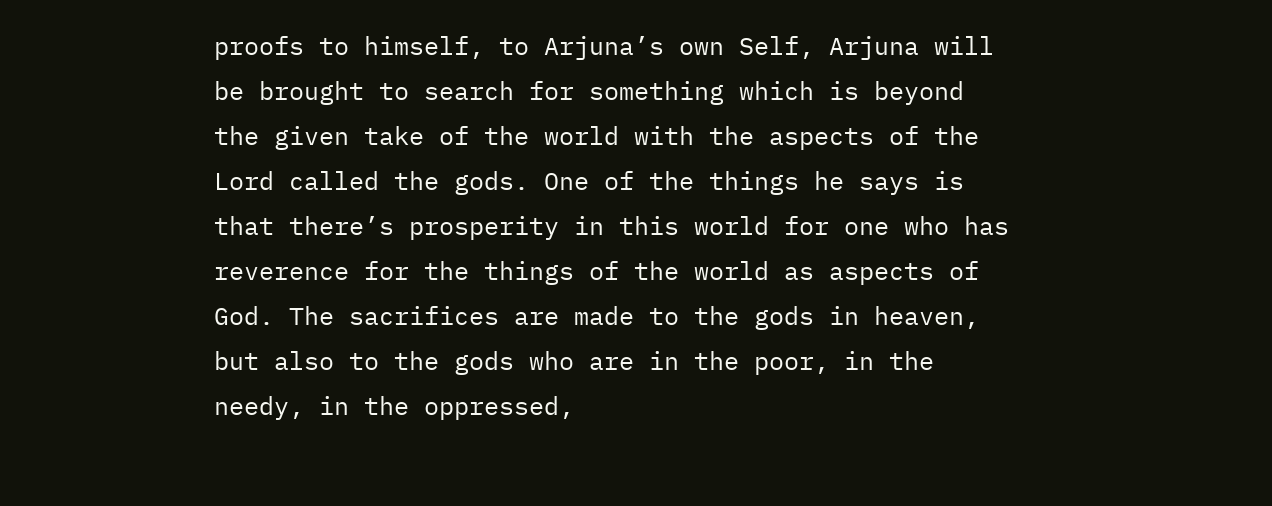proofs to himself, to Arjuna’s own Self, Arjuna will be brought to search for something which is beyond the given take of the world with the aspects of the Lord called the gods. One of the things he says is that there’s prosperity in this world for one who has reverence for the things of the world as aspects of God. The sacrifices are made to the gods in heaven, but also to the gods who are in the poor, in the needy, in the oppressed,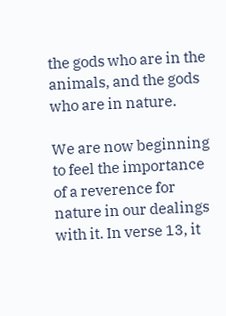the gods who are in the animals, and the gods who are in nature.

We are now beginning to feel the importance of a reverence for nature in our dealings with it. In verse 13, it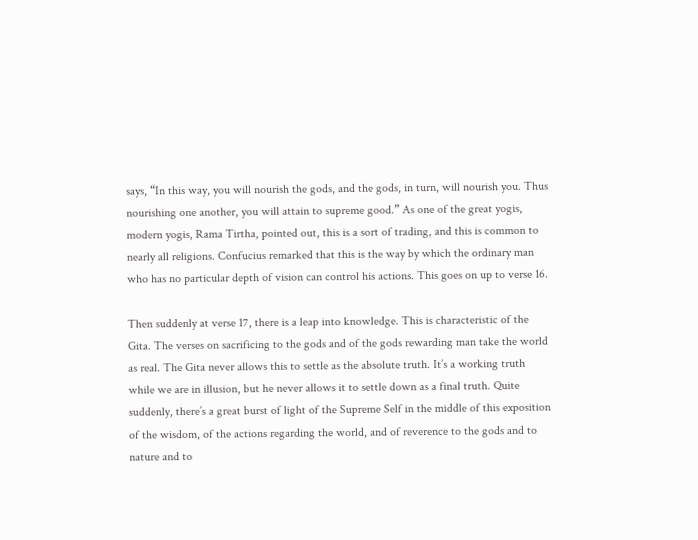says, “In this way, you will nourish the gods, and the gods, in turn, will nourish you. Thus nourishing one another, you will attain to supreme good.” As one of the great yogis, modern yogis, Rama Tirtha, pointed out, this is a sort of trading, and this is common to nearly all religions. Confucius remarked that this is the way by which the ordinary man who has no particular depth of vision can control his actions. This goes on up to verse 16.

Then suddenly at verse 17, there is a leap into knowledge. This is characteristic of the Gita. The verses on sacrificing to the gods and of the gods rewarding man take the world as real. The Gita never allows this to settle as the absolute truth. It’s a working truth while we are in illusion, but he never allows it to settle down as a final truth. Quite suddenly, there’s a great burst of light of the Supreme Self in the middle of this exposition of the wisdom, of the actions regarding the world, and of reverence to the gods and to nature and to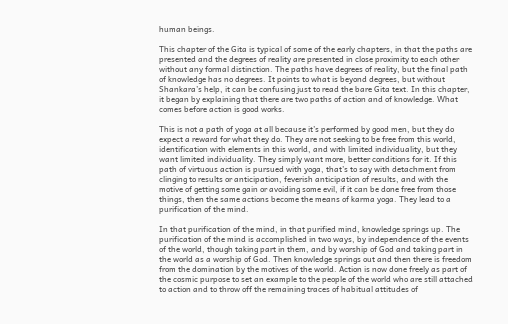human beings.

This chapter of the Gita is typical of some of the early chapters, in that the paths are presented and the degrees of reality are presented in close proximity to each other without any formal distinction. The paths have degrees of reality, but the final path of knowledge has no degrees. It points to what is beyond degrees, but without Shankara’s help, it can be confusing just to read the bare Gita text. In this chapter, it began by explaining that there are two paths of action and of knowledge. What comes before action is good works.

This is not a path of yoga at all because it’s performed by good men, but they do expect a reward for what they do. They are not seeking to be free from this world, identification with elements in this world, and with limited individuality, but they want limited individuality. They simply want more, better conditions for it. If this path of virtuous action is pursued with yoga, that’s to say with detachment from clinging to results or anticipation, feverish anticipation of results, and with the motive of getting some gain or avoiding some evil, if it can be done free from those things, then the same actions become the means of karma yoga. They lead to a purification of the mind.

In that purification of the mind, in that purified mind, knowledge springs up. The purification of the mind is accomplished in two ways, by independence of the events of the world, though taking part in them, and by worship of God and taking part in the world as a worship of God. Then knowledge springs out and then there is freedom from the domination by the motives of the world. Action is now done freely as part of the cosmic purpose to set an example to the people of the world who are still attached to action and to throw off the remaining traces of habitual attitudes of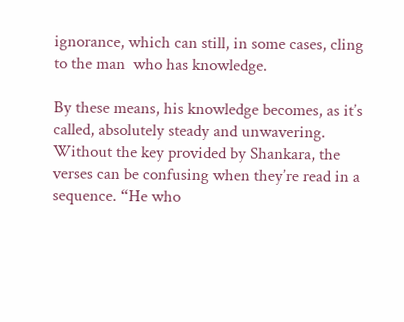ignorance, which can still, in some cases, cling to the man  who has knowledge.

By these means, his knowledge becomes, as it’s called, absolutely steady and unwavering. Without the key provided by Shankara, the verses can be confusing when they’re read in a sequence. “He who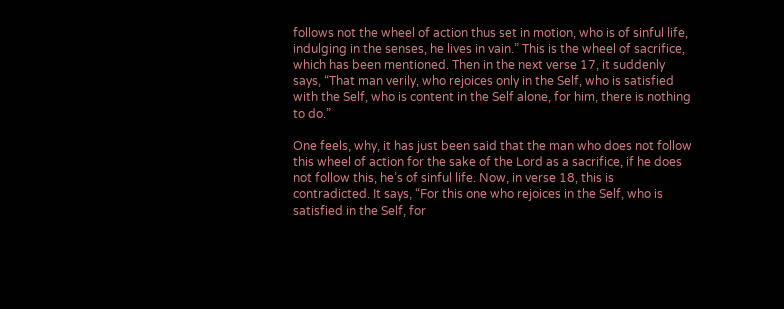follows not the wheel of action thus set in motion, who is of sinful life, indulging in the senses, he lives in vain.” This is the wheel of sacrifice, which has been mentioned. Then in the next verse 17, it suddenly says, “That man verily, who rejoices only in the Self, who is satisfied with the Self, who is content in the Self alone, for him, there is nothing to do.”

One feels, why, it has just been said that the man who does not follow this wheel of action for the sake of the Lord as a sacrifice, if he does not follow this, he’s of sinful life. Now, in verse 18, this is contradicted. It says, “For this one who rejoices in the Self, who is satisfied in the Self, for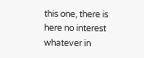this one, there is here no interest whatever in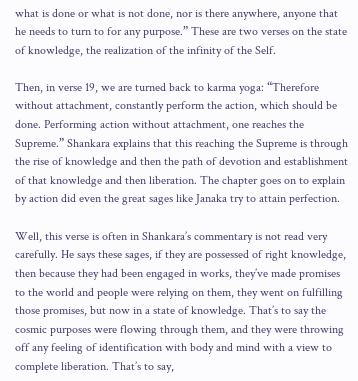what is done or what is not done, nor is there anywhere, anyone that he needs to turn to for any purpose.” These are two verses on the state of knowledge, the realization of the infinity of the Self.

Then, in verse 19, we are turned back to karma yoga: “Therefore without attachment, constantly perform the action, which should be done. Performing action without attachment, one reaches the Supreme.” Shankara explains that this reaching the Supreme is through the rise of knowledge and then the path of devotion and establishment of that knowledge and then liberation. The chapter goes on to explain by action did even the great sages like Janaka try to attain perfection.

Well, this verse is often in Shankara’s commentary is not read very carefully. He says these sages, if they are possessed of right knowledge, then because they had been engaged in works, they’ve made promises to the world and people were relying on them, they went on fulfilling those promises, but now in a state of knowledge. That’s to say the cosmic purposes were flowing through them, and they were throwing off any feeling of identification with body and mind with a view to complete liberation. That’s to say,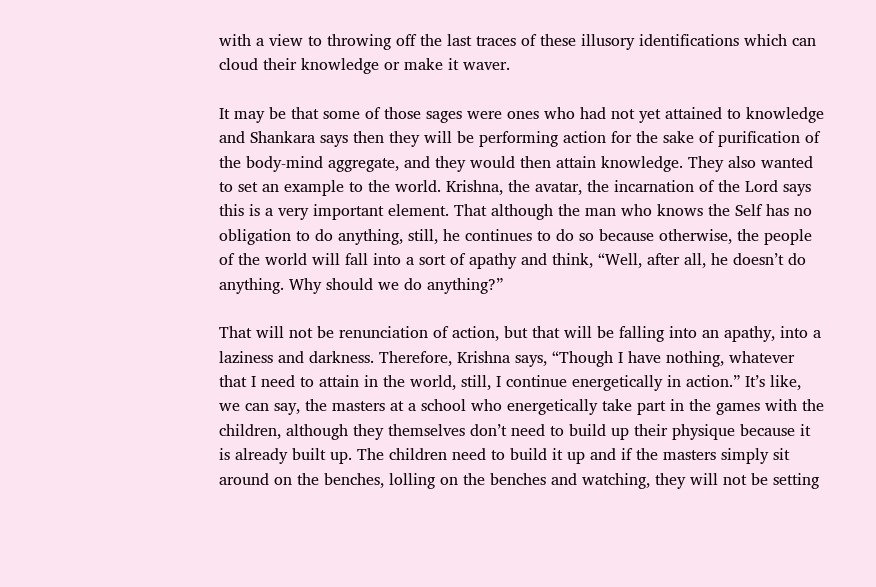with a view to throwing off the last traces of these illusory identifications which can cloud their knowledge or make it waver.

It may be that some of those sages were ones who had not yet attained to knowledge and Shankara says then they will be performing action for the sake of purification of the body-mind aggregate, and they would then attain knowledge. They also wanted to set an example to the world. Krishna, the avatar, the incarnation of the Lord says this is a very important element. That although the man who knows the Self has no obligation to do anything, still, he continues to do so because otherwise, the people of the world will fall into a sort of apathy and think, “Well, after all, he doesn’t do anything. Why should we do anything?”

That will not be renunciation of action, but that will be falling into an apathy, into a laziness and darkness. Therefore, Krishna says, “Though I have nothing, whatever that I need to attain in the world, still, I continue energetically in action.” It’s like, we can say, the masters at a school who energetically take part in the games with the children, although they themselves don’t need to build up their physique because it is already built up. The children need to build it up and if the masters simply sit around on the benches, lolling on the benches and watching, they will not be setting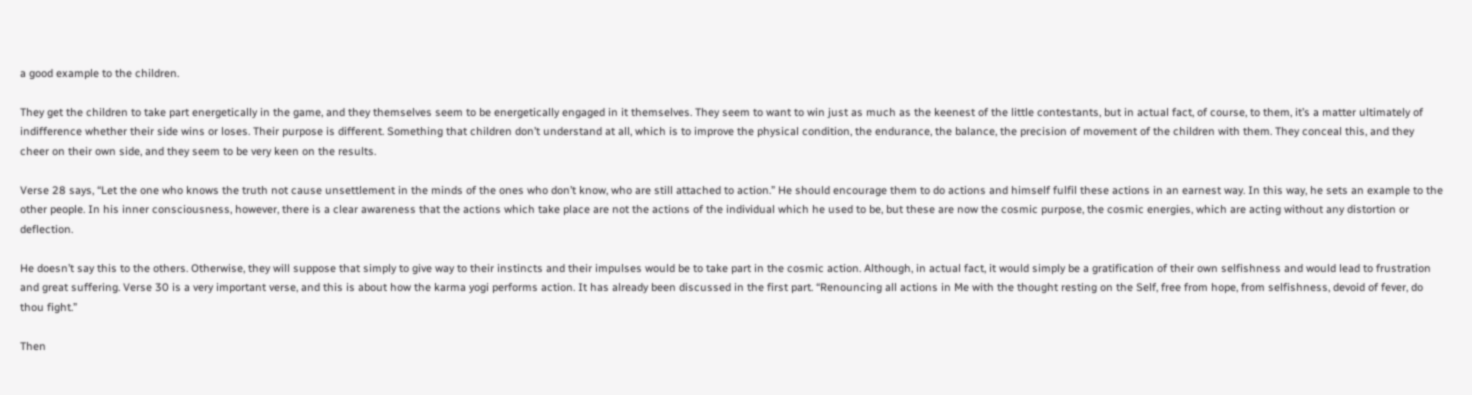a good example to the children.

They get the children to take part energetically in the game, and they themselves seem to be energetically engaged in it themselves. They seem to want to win just as much as the keenest of the little contestants, but in actual fact, of course, to them, it’s a matter ultimately of indifference whether their side wins or loses. Their purpose is different. Something that children don’t understand at all, which is to improve the physical condition, the endurance, the balance, the precision of movement of the children with them. They conceal this, and they cheer on their own side, and they seem to be very keen on the results.

Verse 28 says, “Let the one who knows the truth not cause unsettlement in the minds of the ones who don’t know, who are still attached to action.” He should encourage them to do actions and himself fulfil these actions in an earnest way. In this way, he sets an example to the other people. In his inner consciousness, however, there is a clear awareness that the actions which take place are not the actions of the individual which he used to be, but these are now the cosmic purpose, the cosmic energies, which are acting without any distortion or deflection.

He doesn’t say this to the others. Otherwise, they will suppose that simply to give way to their instincts and their impulses would be to take part in the cosmic action. Although, in actual fact, it would simply be a gratification of their own selfishness and would lead to frustration and great suffering. Verse 30 is a very important verse, and this is about how the karma yogi performs action. It has already been discussed in the first part. “Renouncing all actions in Me with the thought resting on the Self, free from hope, from selfishness, devoid of fever, do thou fight.”

Then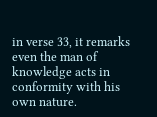in verse 33, it remarks even the man of knowledge acts in conformity with his own nature.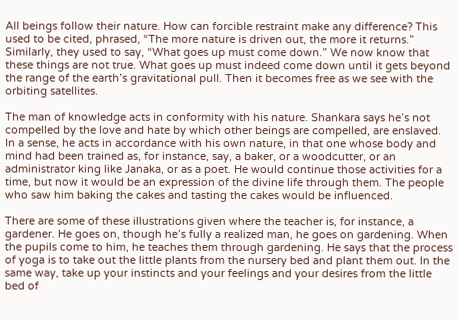All beings follow their nature. How can forcible restraint make any difference? This used to be cited, phrased, “The more nature is driven out, the more it returns.” Similarly, they used to say, “What goes up must come down.” We now know that these things are not true. What goes up must indeed come down until it gets beyond the range of the earth’s gravitational pull. Then it becomes free as we see with the orbiting satellites.

The man of knowledge acts in conformity with his nature. Shankara says he’s not compelled by the love and hate by which other beings are compelled, are enslaved. In a sense, he acts in accordance with his own nature, in that one whose body and mind had been trained as, for instance, say, a baker, or a woodcutter, or an administrator king like Janaka, or as a poet. He would continue those activities for a time, but now it would be an expression of the divine life through them. The people who saw him baking the cakes and tasting the cakes would be influenced.

There are some of these illustrations given where the teacher is, for instance, a gardener. He goes on, though he’s fully a realized man, he goes on gardening. When the pupils come to him, he teaches them through gardening. He says that the process of yoga is to take out the little plants from the nursery bed and plant them out. In the same way, take up your instincts and your feelings and your desires from the little bed of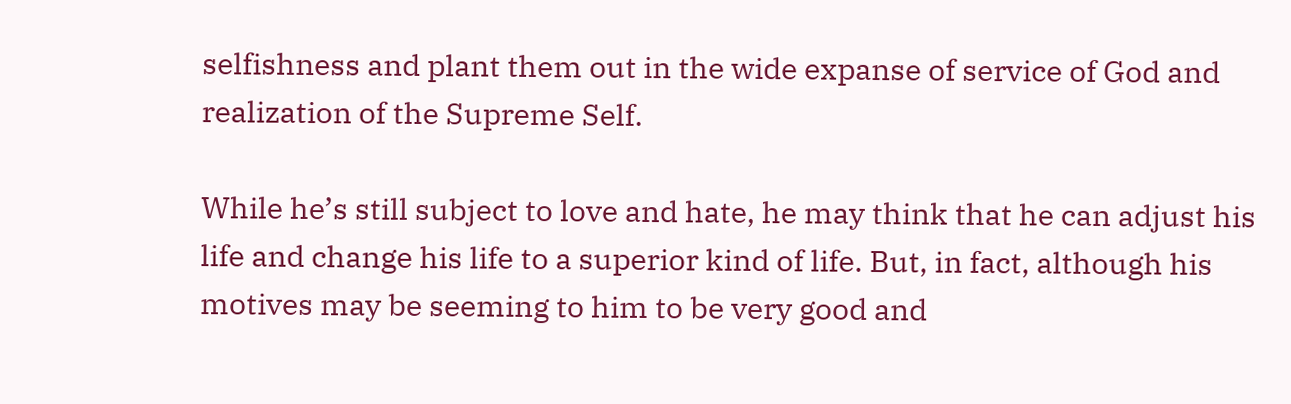selfishness and plant them out in the wide expanse of service of God and realization of the Supreme Self.

While he’s still subject to love and hate, he may think that he can adjust his life and change his life to a superior kind of life. But, in fact, although his motives may be seeming to him to be very good and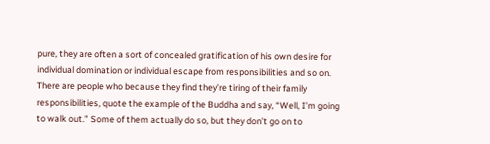pure, they are often a sort of concealed gratification of his own desire for individual domination or individual escape from responsibilities and so on. There are people who because they find they’re tiring of their family responsibilities, quote the example of the Buddha and say, “Well, I’m going to walk out.” Some of them actually do so, but they don’t go on to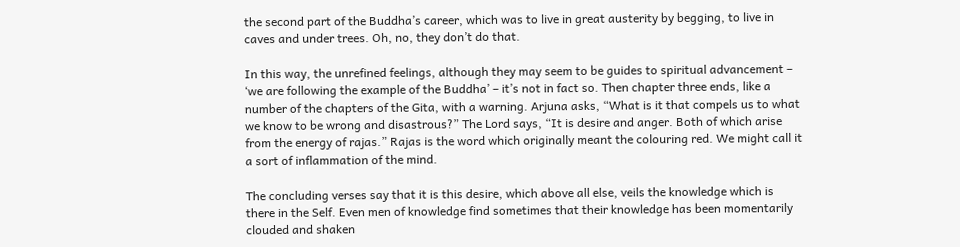the second part of the Buddha’s career, which was to live in great austerity by begging, to live in caves and under trees. Oh, no, they don’t do that.

In this way, the unrefined feelings, although they may seem to be guides to spiritual advancement – ‘we are following the example of the Buddha’ – it’s not in fact so. Then chapter three ends, like a number of the chapters of the Gita, with a warning. Arjuna asks, “What is it that compels us to what we know to be wrong and disastrous?” The Lord says, “It is desire and anger. Both of which arise from the energy of rajas.” Rajas is the word which originally meant the colouring red. We might call it a sort of inflammation of the mind.

The concluding verses say that it is this desire, which above all else, veils the knowledge which is there in the Self. Even men of knowledge find sometimes that their knowledge has been momentarily clouded and shaken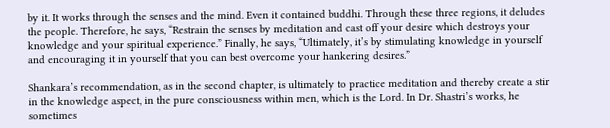by it. It works through the senses and the mind. Even it contained buddhi. Through these three regions, it deludes the people. Therefore, he says, “Restrain the senses by meditation and cast off your desire which destroys your knowledge and your spiritual experience.” Finally, he says, “Ultimately, it’s by stimulating knowledge in yourself and encouraging it in yourself that you can best overcome your hankering desires.”

Shankara’s recommendation, as in the second chapter, is ultimately to practice meditation and thereby create a stir in the knowledge aspect, in the pure consciousness within men, which is the Lord. In Dr. Shastri’s works, he sometimes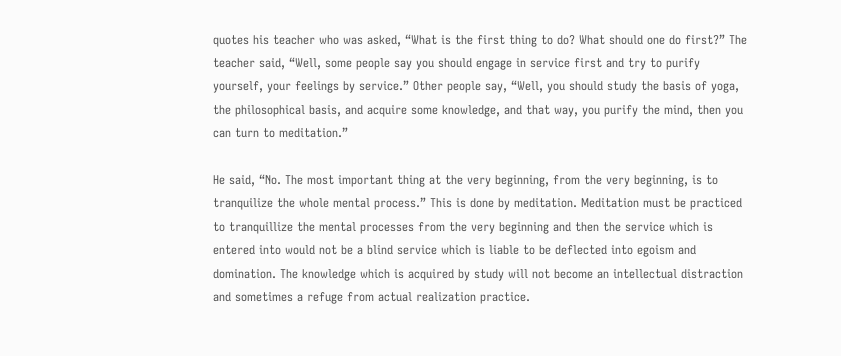quotes his teacher who was asked, “What is the first thing to do? What should one do first?” The teacher said, “Well, some people say you should engage in service first and try to purify yourself, your feelings by service.” Other people say, “Well, you should study the basis of yoga, the philosophical basis, and acquire some knowledge, and that way, you purify the mind, then you can turn to meditation.”

He said, “No. The most important thing at the very beginning, from the very beginning, is to tranquilize the whole mental process.” This is done by meditation. Meditation must be practiced to tranquillize the mental processes from the very beginning and then the service which is entered into would not be a blind service which is liable to be deflected into egoism and domination. The knowledge which is acquired by study will not become an intellectual distraction and sometimes a refuge from actual realization practice.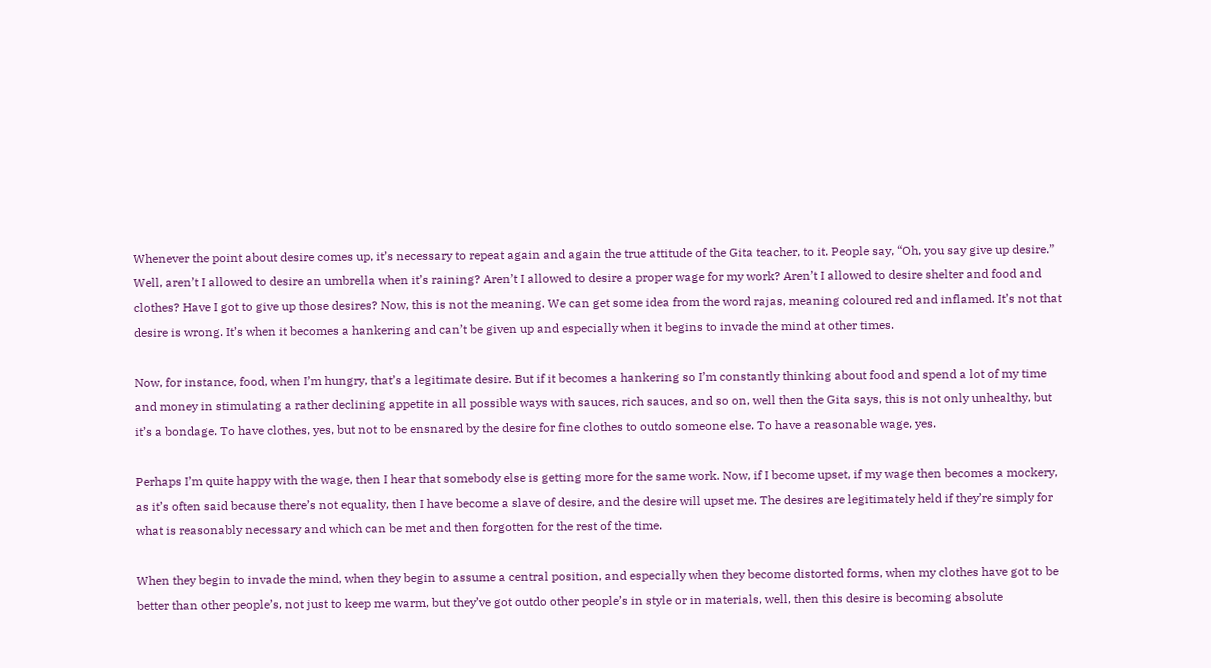Whenever the point about desire comes up, it’s necessary to repeat again and again the true attitude of the Gita teacher, to it. People say, “Oh, you say give up desire.” Well, aren’t I allowed to desire an umbrella when it’s raining? Aren’t I allowed to desire a proper wage for my work? Aren’t I allowed to desire shelter and food and clothes? Have I got to give up those desires? Now, this is not the meaning. We can get some idea from the word rajas, meaning coloured red and inflamed. It’s not that desire is wrong. It’s when it becomes a hankering and can’t be given up and especially when it begins to invade the mind at other times.

Now, for instance, food, when I’m hungry, that’s a legitimate desire. But if it becomes a hankering so I’m constantly thinking about food and spend a lot of my time and money in stimulating a rather declining appetite in all possible ways with sauces, rich sauces, and so on, well then the Gita says, this is not only unhealthy, but it’s a bondage. To have clothes, yes, but not to be ensnared by the desire for fine clothes to outdo someone else. To have a reasonable wage, yes.

Perhaps I’m quite happy with the wage, then I hear that somebody else is getting more for the same work. Now, if I become upset, if my wage then becomes a mockery, as it’s often said because there’s not equality, then I have become a slave of desire, and the desire will upset me. The desires are legitimately held if they’re simply for what is reasonably necessary and which can be met and then forgotten for the rest of the time.

When they begin to invade the mind, when they begin to assume a central position, and especially when they become distorted forms, when my clothes have got to be better than other people’s, not just to keep me warm, but they’ve got outdo other people’s in style or in materials, well, then this desire is becoming absolute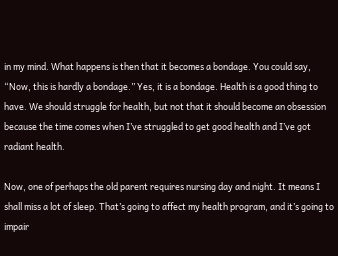in my mind. What happens is then that it becomes a bondage. You could say, “Now, this is hardly a bondage.” Yes, it is a bondage. Health is a good thing to have. We should struggle for health, but not that it should become an obsession because the time comes when I’ve struggled to get good health and I’ve got radiant health.

Now, one of perhaps the old parent requires nursing day and night. It means I shall miss a lot of sleep. That’s going to affect my health program, and it’s going to impair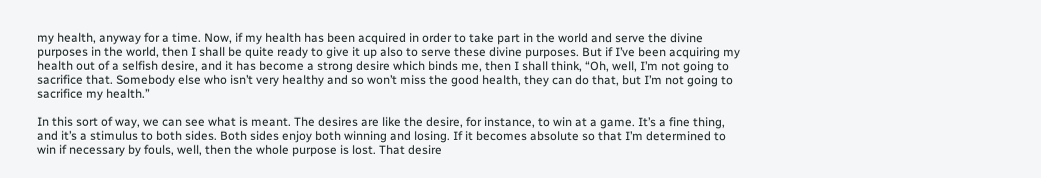my health, anyway for a time. Now, if my health has been acquired in order to take part in the world and serve the divine purposes in the world, then I shall be quite ready to give it up also to serve these divine purposes. But if I’ve been acquiring my health out of a selfish desire, and it has become a strong desire which binds me, then I shall think, “Oh, well, I’m not going to sacrifice that. Somebody else who isn’t very healthy and so won’t miss the good health, they can do that, but I’m not going to sacrifice my health.”

In this sort of way, we can see what is meant. The desires are like the desire, for instance, to win at a game. It’s a fine thing, and it’s a stimulus to both sides. Both sides enjoy both winning and losing. If it becomes absolute so that I’m determined to win if necessary by fouls, well, then the whole purpose is lost. That desire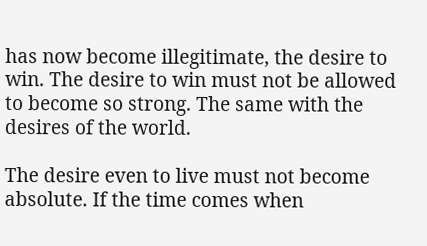has now become illegitimate, the desire to win. The desire to win must not be allowed to become so strong. The same with the desires of the world.

The desire even to live must not become absolute. If the time comes when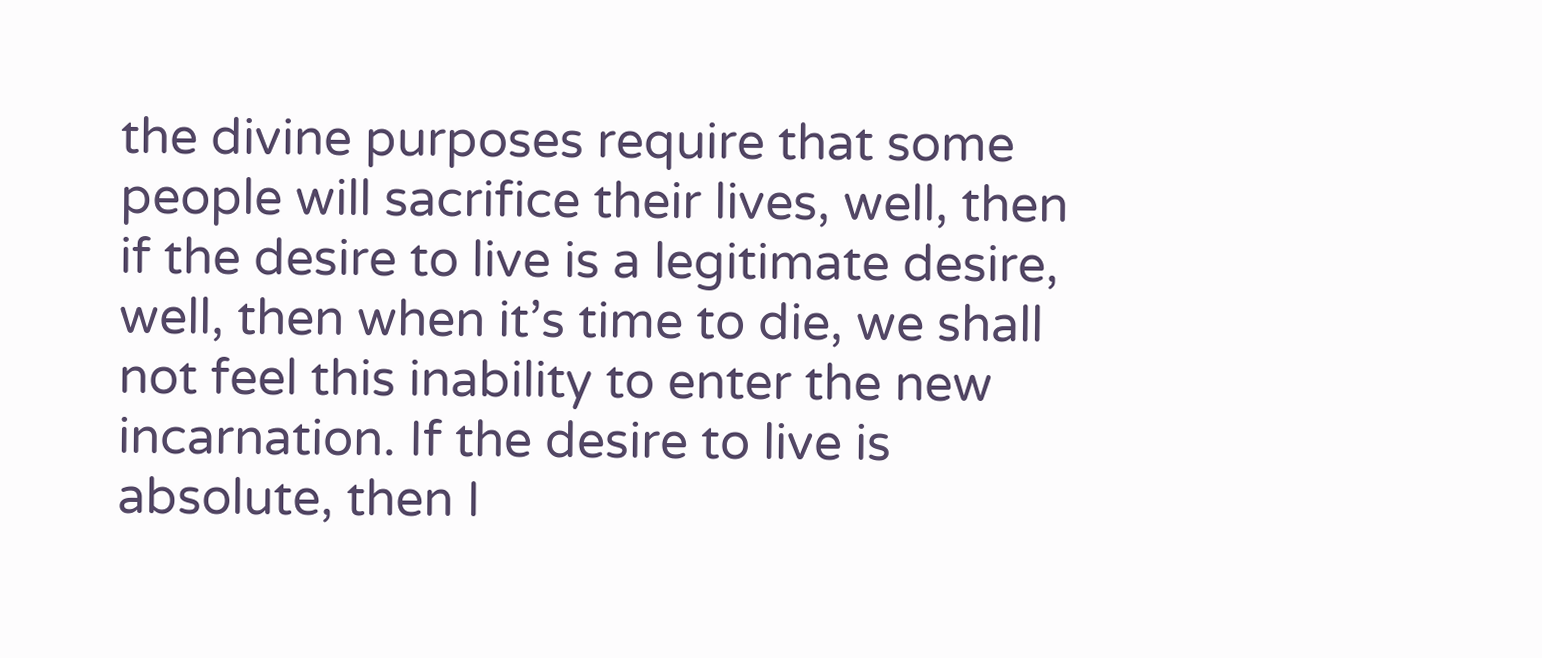the divine purposes require that some people will sacrifice their lives, well, then if the desire to live is a legitimate desire, well, then when it’s time to die, we shall not feel this inability to enter the new incarnation. If the desire to live is absolute, then I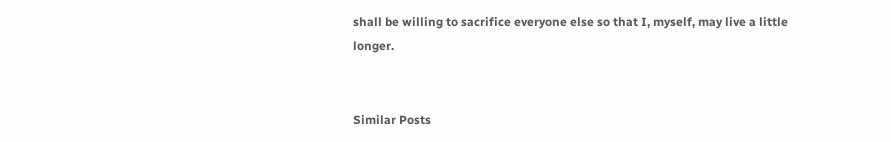shall be willing to sacrifice everyone else so that I, myself, may live a little longer.


Similar Posts